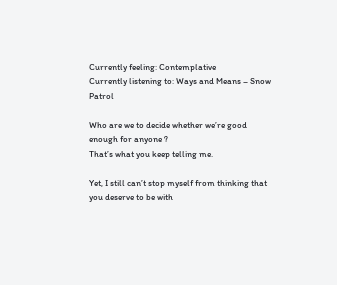Currently feeling: Contemplative
Currently listening to: Ways and Means – Snow Patrol

Who are we to decide whether we’re good enough for anyone ?
That’s what you keep telling me.

Yet, I still can’t stop myself from thinking that you deserve to be with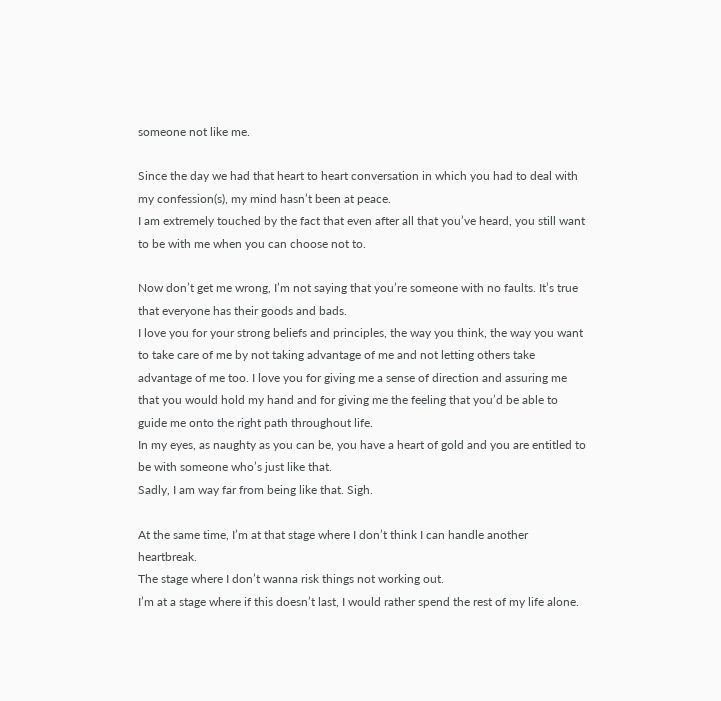someone not like me.

Since the day we had that heart to heart conversation in which you had to deal with my confession(s), my mind hasn’t been at peace.
I am extremely touched by the fact that even after all that you’ve heard, you still want to be with me when you can choose not to.

Now don’t get me wrong, I’m not saying that you’re someone with no faults. It’s true that everyone has their goods and bads.
I love you for your strong beliefs and principles, the way you think, the way you want to take care of me by not taking advantage of me and not letting others take advantage of me too. I love you for giving me a sense of direction and assuring me that you would hold my hand and for giving me the feeling that you’d be able to guide me onto the right path throughout life.
In my eyes, as naughty as you can be, you have a heart of gold and you are entitled to be with someone who’s just like that.
Sadly, I am way far from being like that. Sigh.

At the same time, I’m at that stage where I don’t think I can handle another heartbreak.
The stage where I don’t wanna risk things not working out.
I’m at a stage where if this doesn’t last, I would rather spend the rest of my life alone.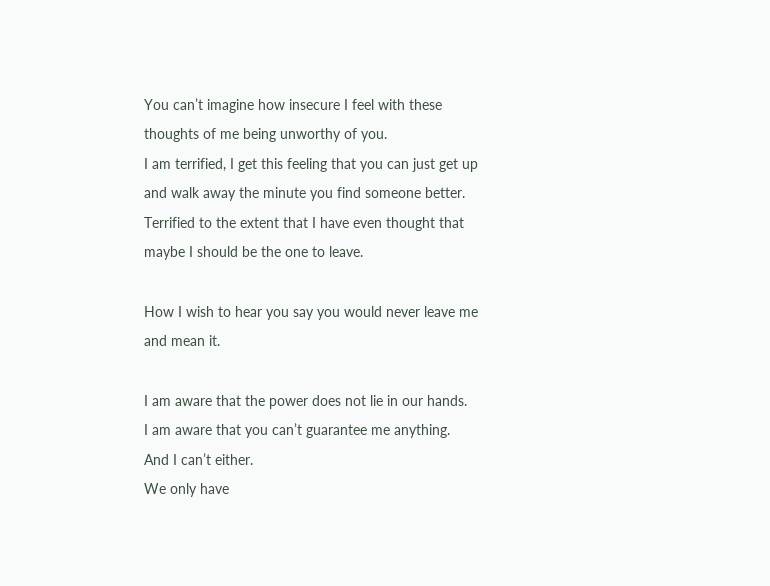You can’t imagine how insecure I feel with these thoughts of me being unworthy of you.
I am terrified, I get this feeling that you can just get up and walk away the minute you find someone better.
Terrified to the extent that I have even thought that maybe I should be the one to leave.

How I wish to hear you say you would never leave me and mean it.

I am aware that the power does not lie in our hands.
I am aware that you can’t guarantee me anything. And I can’t either.
We only have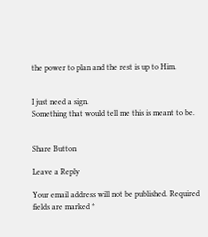the power to plan and the rest is up to Him.


I just need a sign.
Something that would tell me this is meant to be.


Share Button

Leave a Reply

Your email address will not be published. Required fields are marked *